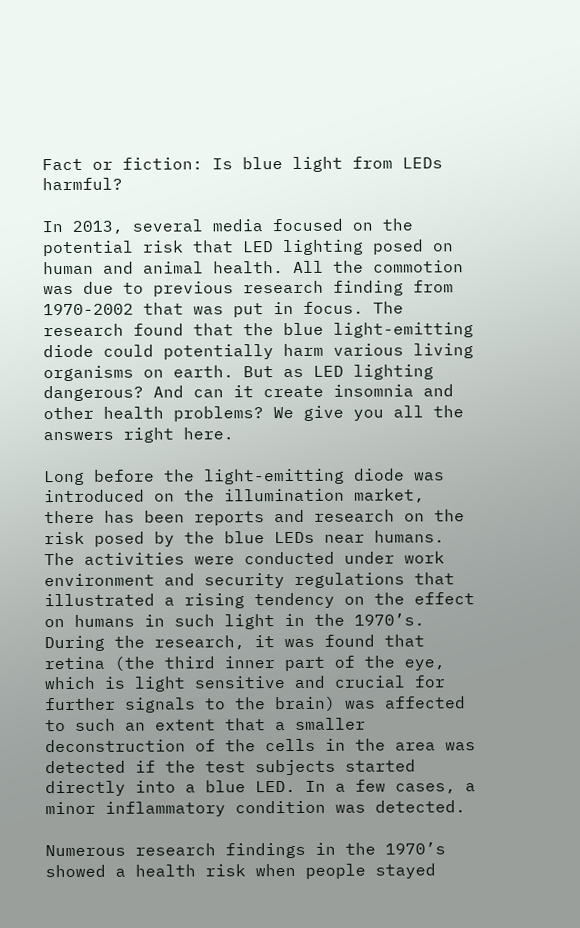Fact or fiction: Is blue light from LEDs harmful?

In 2013, several media focused on the potential risk that LED lighting posed on human and animal health. All the commotion was due to previous research finding from 1970-2002 that was put in focus. The research found that the blue light-emitting diode could potentially harm various living organisms on earth. But as LED lighting dangerous? And can it create insomnia and other health problems? We give you all the answers right here.

Long before the light-emitting diode was introduced on the illumination market, there has been reports and research on the risk posed by the blue LEDs near humans. The activities were conducted under work environment and security regulations that illustrated a rising tendency on the effect on humans in such light in the 1970’s. During the research, it was found that retina (the third inner part of the eye, which is light sensitive and crucial for further signals to the brain) was affected to such an extent that a smaller deconstruction of the cells in the area was detected if the test subjects started directly into a blue LED. In a few cases, a minor inflammatory condition was detected.

Numerous research findings in the 1970’s showed a health risk when people stayed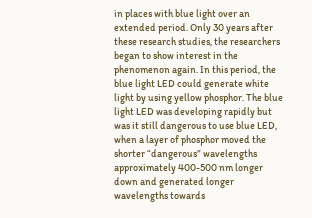in places with blue light over an extended period. Only 30 years after these research studies, the researchers began to show interest in the phenomenon again. In this period, the blue light LED could generate white light by using yellow phosphor. The blue light LED was developing rapidly but was it still dangerous to use blue LED, when a layer of phosphor moved the shorter “dangerous” wavelengths approximately 400-500 nm longer down and generated longer wavelengths towards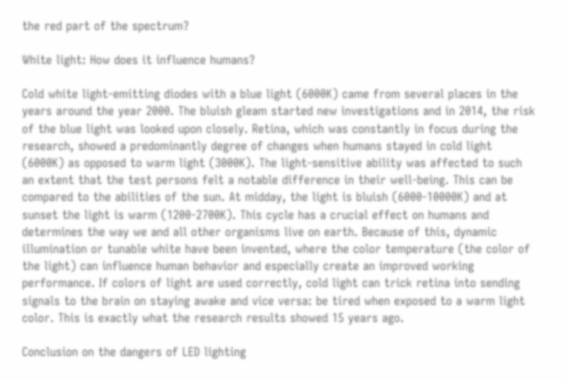the red part of the spectrum?

White light: How does it influence humans?

Cold white light-emitting diodes with a blue light (6000K) came from several places in the years around the year 2000. The bluish gleam started new investigations and in 2014, the risk of the blue light was looked upon closely. Retina, which was constantly in focus during the research, showed a predominantly degree of changes when humans stayed in cold light (6000K) as opposed to warm light (3000K). The light-sensitive ability was affected to such an extent that the test persons felt a notable difference in their well-being. This can be compared to the abilities of the sun. At midday, the light is bluish (6000-10000K) and at sunset the light is warm (1200-2700K). This cycle has a crucial effect on humans and determines the way we and all other organisms live on earth. Because of this, dynamic illumination or tunable white have been invented, where the color temperature (the color of the light) can influence human behavior and especially create an improved working performance. If colors of light are used correctly, cold light can trick retina into sending signals to the brain on staying awake and vice versa: be tired when exposed to a warm light color. This is exactly what the research results showed 15 years ago.

Conclusion on the dangers of LED lighting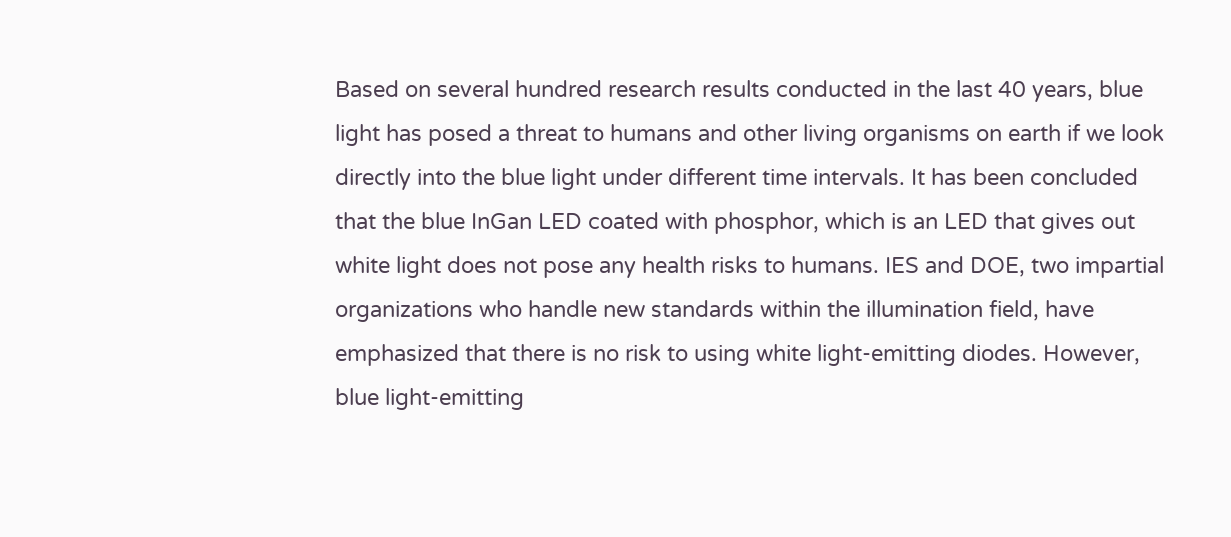Based on several hundred research results conducted in the last 40 years, blue light has posed a threat to humans and other living organisms on earth if we look directly into the blue light under different time intervals. It has been concluded that the blue InGan LED coated with phosphor, which is an LED that gives out white light does not pose any health risks to humans. IES and DOE, two impartial organizations who handle new standards within the illumination field, have emphasized that there is no risk to using white light-emitting diodes. However, blue light-emitting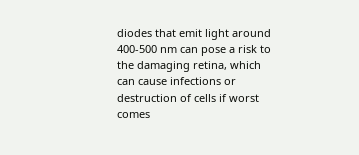diodes that emit light around 400-500 nm can pose a risk to the damaging retina, which can cause infections or destruction of cells if worst comes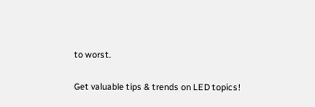to worst.

Get valuable tips & trends on LED topics!